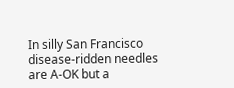In silly San Francisco disease-ridden needles are A-OK but a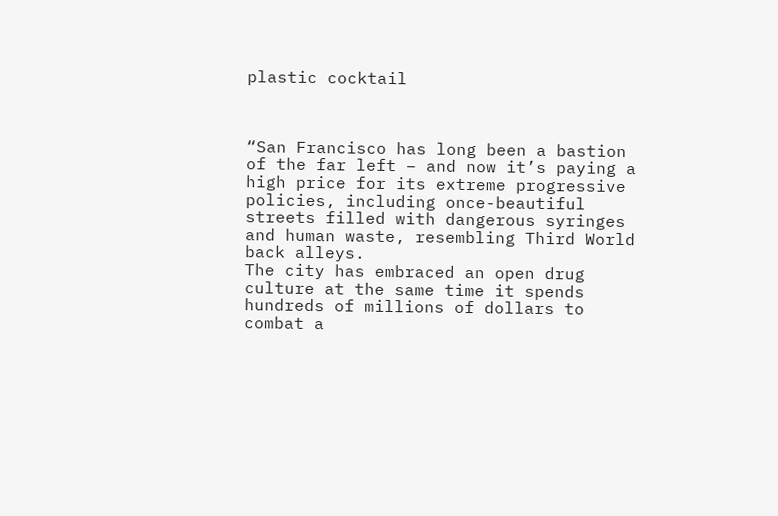plastic cocktail



“San Francisco has long been a bastion of the far left – and now it’s paying a high price for its extreme progressive policies, including once-beautiful streets filled with dangerous syringes and human waste, resembling Third World back alleys.
The city has embraced an open drug culture at the same time it spends hundreds of millions of dollars to combat a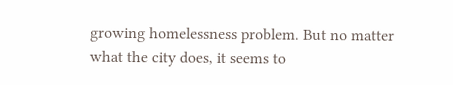growing homelessness problem. But no matter what the city does, it seems to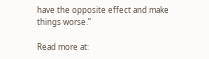have the opposite effect and make things worse.”

Read more at: